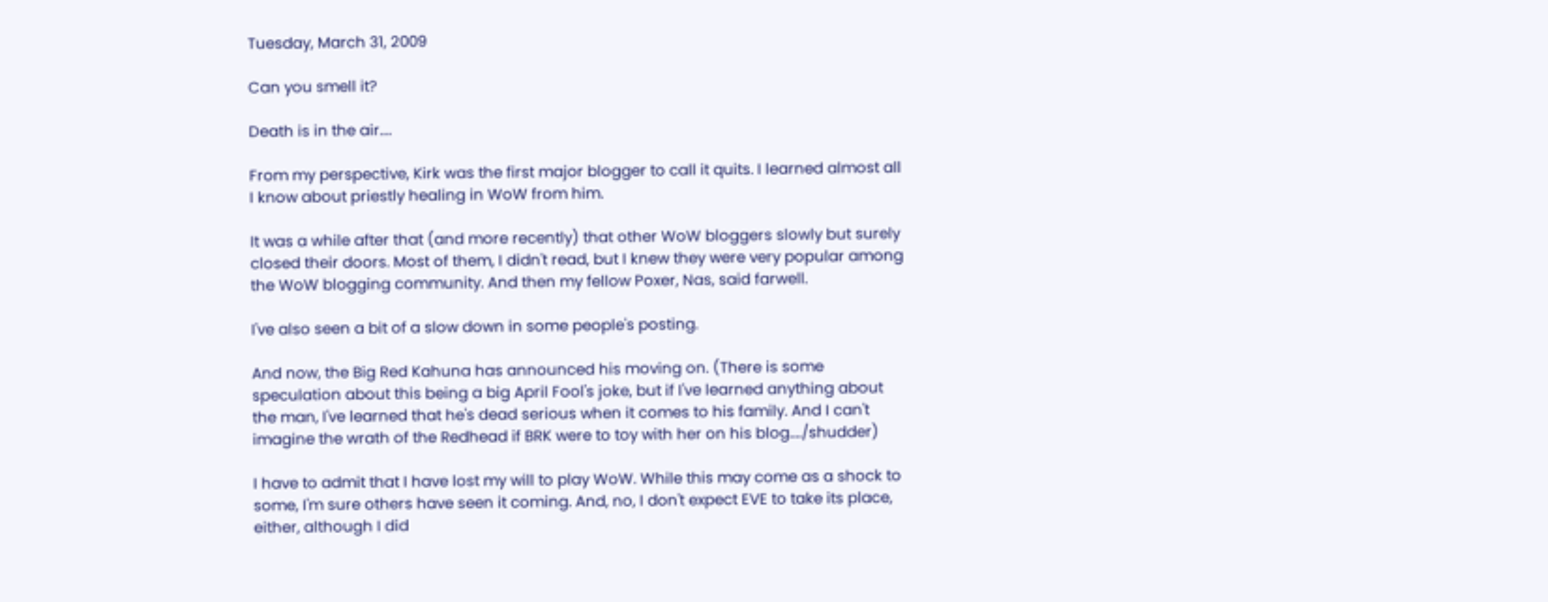Tuesday, March 31, 2009

Can you smell it?

Death is in the air....

From my perspective, Kirk was the first major blogger to call it quits. I learned almost all I know about priestly healing in WoW from him.

It was a while after that (and more recently) that other WoW bloggers slowly but surely closed their doors. Most of them, I didn't read, but I knew they were very popular among the WoW blogging community. And then my fellow Poxer, Nas, said farwell.

I've also seen a bit of a slow down in some people's posting.

And now, the Big Red Kahuna has announced his moving on. (There is some speculation about this being a big April Fool's joke, but if I've learned anything about the man, I've learned that he's dead serious when it comes to his family. And I can't imagine the wrath of the Redhead if BRK were to toy with her on his blog..../shudder)

I have to admit that I have lost my will to play WoW. While this may come as a shock to some, I'm sure others have seen it coming. And, no, I don't expect EVE to take its place, either, although I did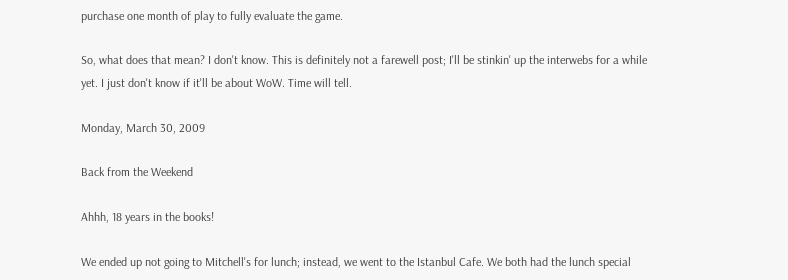purchase one month of play to fully evaluate the game.

So, what does that mean? I don't know. This is definitely not a farewell post; I'll be stinkin' up the interwebs for a while yet. I just don't know if it'll be about WoW. Time will tell.

Monday, March 30, 2009

Back from the Weekend

Ahhh, 18 years in the books!

We ended up not going to Mitchell's for lunch; instead, we went to the Istanbul Cafe. We both had the lunch special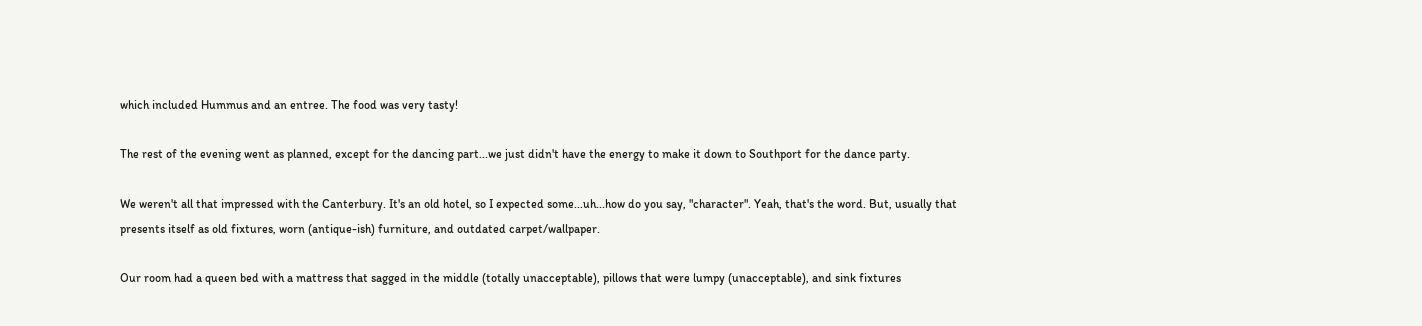which included Hummus and an entree. The food was very tasty!

The rest of the evening went as planned, except for the dancing part...we just didn't have the energy to make it down to Southport for the dance party.

We weren't all that impressed with the Canterbury. It's an old hotel, so I expected some...uh...how do you say, "character". Yeah, that's the word. But, usually that presents itself as old fixtures, worn (antique-ish) furniture, and outdated carpet/wallpaper.

Our room had a queen bed with a mattress that sagged in the middle (totally unacceptable), pillows that were lumpy (unacceptable), and sink fixtures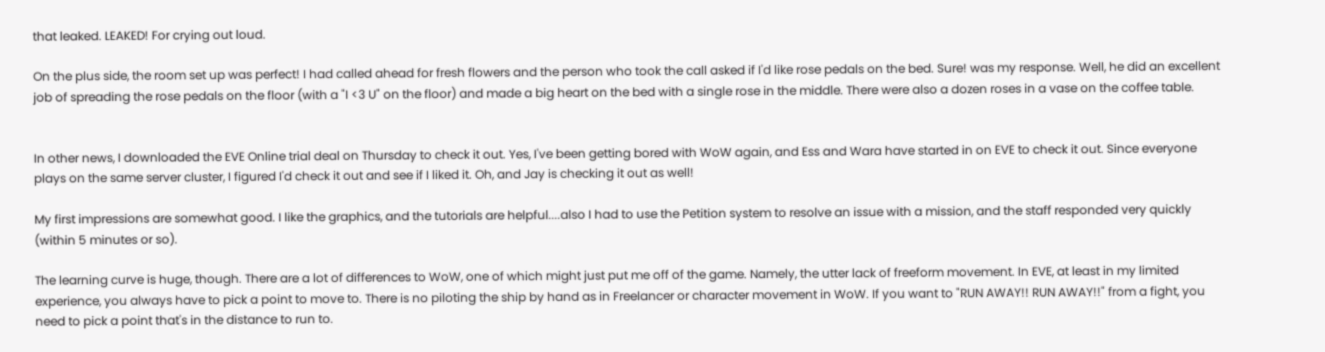that leaked. LEAKED! For crying out loud.

On the plus side, the room set up was perfect! I had called ahead for fresh flowers and the person who took the call asked if I'd like rose pedals on the bed. Sure! was my response. Well, he did an excellent job of spreading the rose pedals on the floor (with a "I <3 U" on the floor) and made a big heart on the bed with a single rose in the middle. There were also a dozen roses in a vase on the coffee table.


In other news, I downloaded the EVE Online trial deal on Thursday to check it out. Yes, I've been getting bored with WoW again, and Ess and Wara have started in on EVE to check it out. Since everyone plays on the same server cluster, I figured I'd check it out and see if I liked it. Oh, and Jay is checking it out as well!

My first impressions are somewhat good. I like the graphics, and the tutorials are helpful....also I had to use the Petition system to resolve an issue with a mission, and the staff responded very quickly (within 5 minutes or so).

The learning curve is huge, though. There are a lot of differences to WoW, one of which might just put me off of the game. Namely, the utter lack of freeform movement. In EVE, at least in my limited experience, you always have to pick a point to move to. There is no piloting the ship by hand as in Freelancer or character movement in WoW. If you want to "RUN AWAY!! RUN AWAY!!" from a fight, you need to pick a point that's in the distance to run to.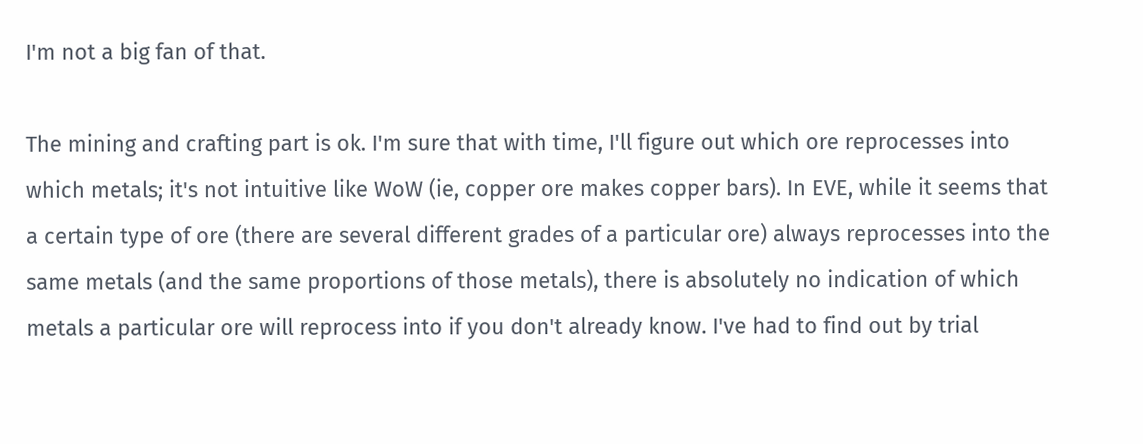I'm not a big fan of that.

The mining and crafting part is ok. I'm sure that with time, I'll figure out which ore reprocesses into which metals; it's not intuitive like WoW (ie, copper ore makes copper bars). In EVE, while it seems that a certain type of ore (there are several different grades of a particular ore) always reprocesses into the same metals (and the same proportions of those metals), there is absolutely no indication of which metals a particular ore will reprocess into if you don't already know. I've had to find out by trial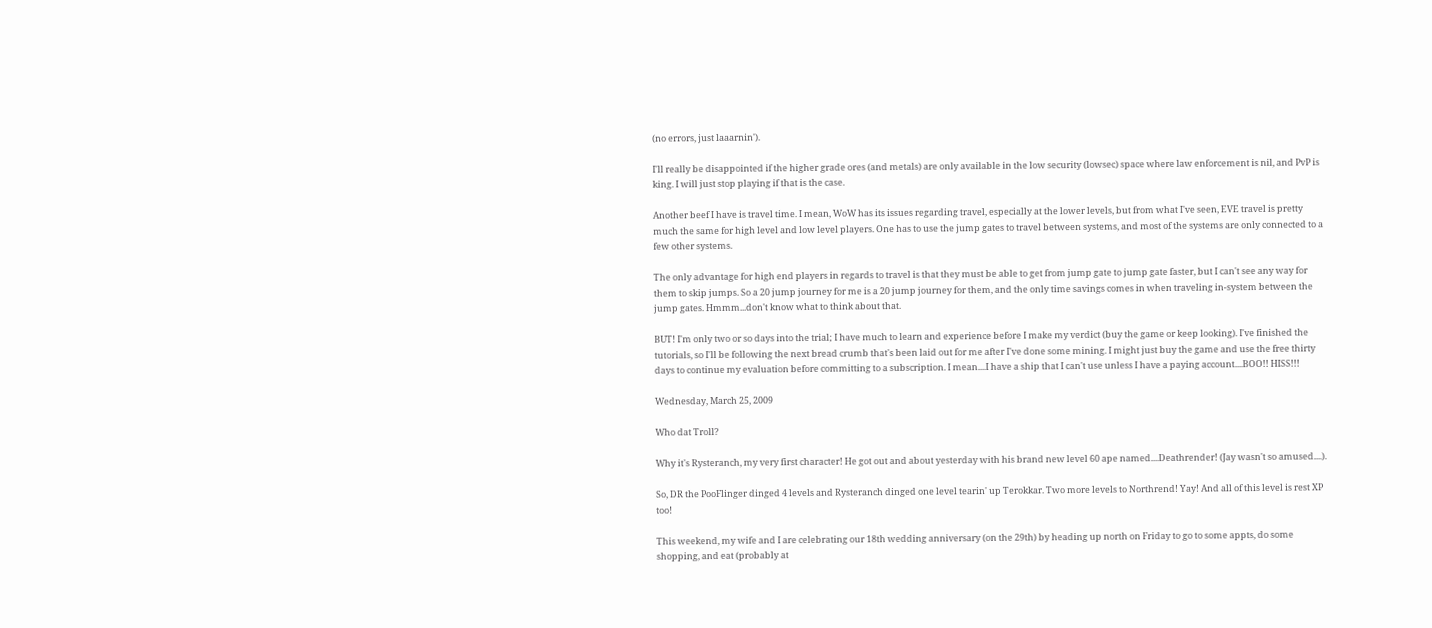(no errors, just laaarnin').

I'll really be disappointed if the higher grade ores (and metals) are only available in the low security (lowsec) space where law enforcement is nil, and PvP is king. I will just stop playing if that is the case.

Another beef I have is travel time. I mean, WoW has its issues regarding travel, especially at the lower levels, but from what I've seen, EVE travel is pretty much the same for high level and low level players. One has to use the jump gates to travel between systems, and most of the systems are only connected to a few other systems.

The only advantage for high end players in regards to travel is that they must be able to get from jump gate to jump gate faster, but I can't see any way for them to skip jumps. So a 20 jump journey for me is a 20 jump journey for them, and the only time savings comes in when traveling in-system between the jump gates. Hmmm...don't know what to think about that.

BUT! I'm only two or so days into the trial; I have much to learn and experience before I make my verdict (buy the game or keep looking). I've finished the tutorials, so I'll be following the next bread crumb that's been laid out for me after I've done some mining. I might just buy the game and use the free thirty days to continue my evaluation before committing to a subscription. I mean....I have a ship that I can't use unless I have a paying account....BOO!! HISS!!!

Wednesday, March 25, 2009

Who dat Troll?

Why it's Rysteranch, my very first character! He got out and about yesterday with his brand new level 60 ape named....Deathrender! (Jay wasn't so amused....).

So, DR the PooFlinger dinged 4 levels and Rysteranch dinged one level tearin' up Terokkar. Two more levels to Northrend! Yay! And all of this level is rest XP too!

This weekend, my wife and I are celebrating our 18th wedding anniversary (on the 29th) by heading up north on Friday to go to some appts, do some shopping, and eat (probably at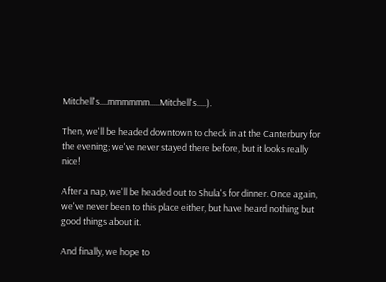Mitchell's....mmmmmm.....Mitchell's.....).

Then, we'll be headed downtown to check in at the Canterbury for the evening; we've never stayed there before, but it looks really nice!

After a nap, we'll be headed out to Shula's for dinner. Once again, we've never been to this place either, but have heard nothing but good things about it.

And finally, we hope to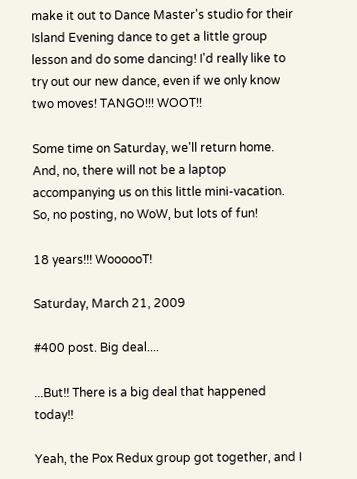make it out to Dance Master's studio for their Island Evening dance to get a little group lesson and do some dancing! I'd really like to try out our new dance, even if we only know two moves! TANGO!!! WOOT!!

Some time on Saturday, we'll return home. And, no, there will not be a laptop accompanying us on this little mini-vacation. So, no posting, no WoW, but lots of fun!

18 years!!! WoooooT!

Saturday, March 21, 2009

#400 post. Big deal....

...But!! There is a big deal that happened today!!

Yeah, the Pox Redux group got together, and I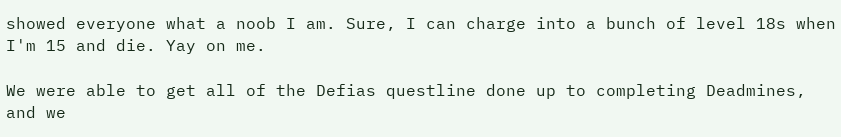showed everyone what a noob I am. Sure, I can charge into a bunch of level 18s when I'm 15 and die. Yay on me.

We were able to get all of the Defias questline done up to completing Deadmines, and we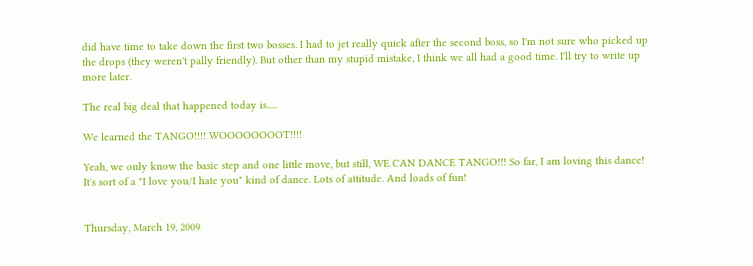did have time to take down the first two bosses. I had to jet really quick after the second boss, so I'm not sure who picked up the drops (they weren't pally friendly). But other than my stupid mistake, I think we all had a good time. I'll try to write up more later.

The real big deal that happened today is.....

We learned the TANGO!!!! WOOOOOOOOT!!!!

Yeah, we only know the basic step and one little move, but still, WE CAN DANCE TANGO!!! So far, I am loving this dance! It's sort of a "I love you/I hate you" kind of dance. Lots of attitude. And loads of fun!


Thursday, March 19, 2009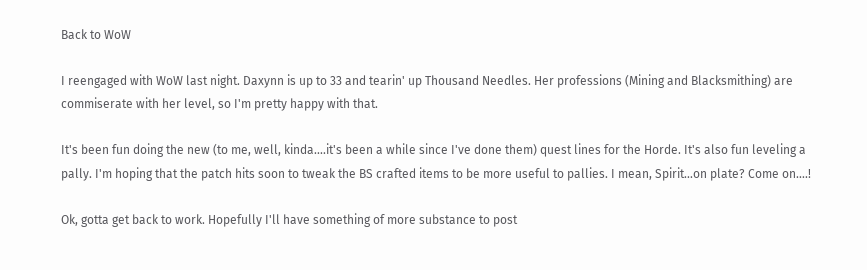Back to WoW

I reengaged with WoW last night. Daxynn is up to 33 and tearin' up Thousand Needles. Her professions (Mining and Blacksmithing) are commiserate with her level, so I'm pretty happy with that.

It's been fun doing the new (to me, well, kinda....it's been a while since I've done them) quest lines for the Horde. It's also fun leveling a pally. I'm hoping that the patch hits soon to tweak the BS crafted items to be more useful to pallies. I mean, Spirit...on plate? Come on....!

Ok, gotta get back to work. Hopefully I'll have something of more substance to post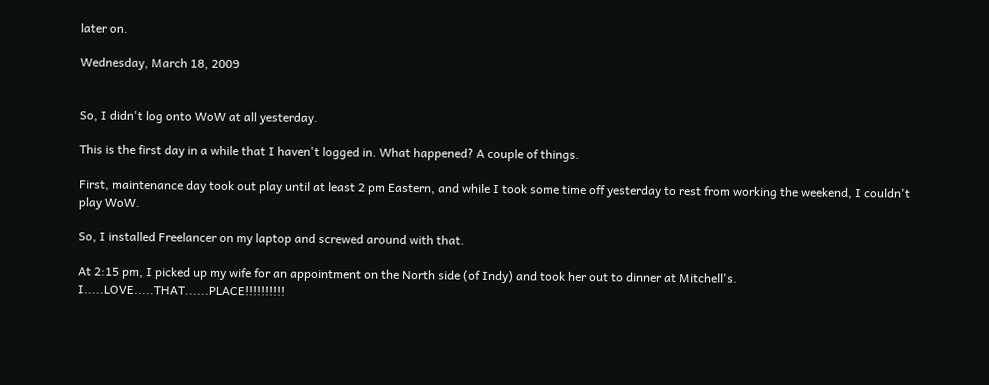later on.

Wednesday, March 18, 2009


So, I didn't log onto WoW at all yesterday.

This is the first day in a while that I haven't logged in. What happened? A couple of things.

First, maintenance day took out play until at least 2 pm Eastern, and while I took some time off yesterday to rest from working the weekend, I couldn't play WoW.

So, I installed Freelancer on my laptop and screwed around with that.

At 2:15 pm, I picked up my wife for an appointment on the North side (of Indy) and took her out to dinner at Mitchell's. I.....LOVE.....THAT......PLACE!!!!!!!!!!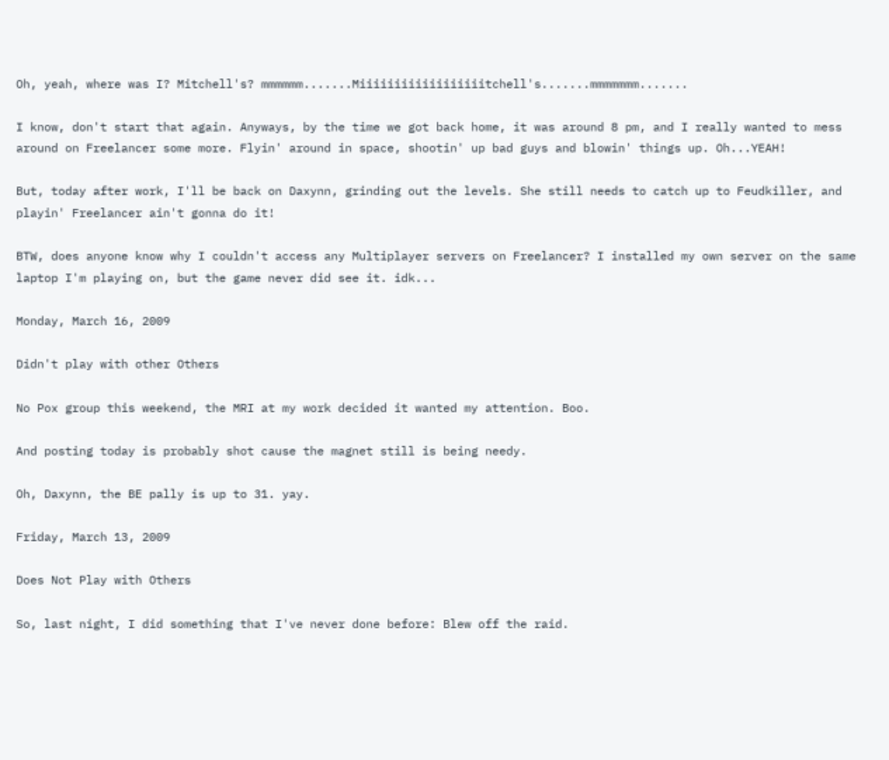Oh, yeah, where was I? Mitchell's? mmmmmm.......Miiiiiiiiiiiiiiiiiitchell's.......mmmmmmm.......

I know, don't start that again. Anyways, by the time we got back home, it was around 8 pm, and I really wanted to mess around on Freelancer some more. Flyin' around in space, shootin' up bad guys and blowin' things up. Oh...YEAH!

But, today after work, I'll be back on Daxynn, grinding out the levels. She still needs to catch up to Feudkiller, and playin' Freelancer ain't gonna do it!

BTW, does anyone know why I couldn't access any Multiplayer servers on Freelancer? I installed my own server on the same laptop I'm playing on, but the game never did see it. idk...

Monday, March 16, 2009

Didn't play with other Others

No Pox group this weekend, the MRI at my work decided it wanted my attention. Boo.

And posting today is probably shot cause the magnet still is being needy.

Oh, Daxynn, the BE pally is up to 31. yay.

Friday, March 13, 2009

Does Not Play with Others

So, last night, I did something that I've never done before: Blew off the raid.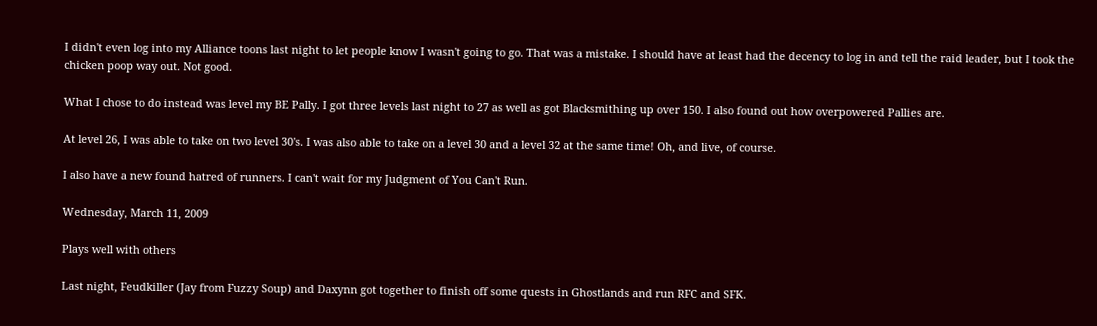I didn't even log into my Alliance toons last night to let people know I wasn't going to go. That was a mistake. I should have at least had the decency to log in and tell the raid leader, but I took the chicken poop way out. Not good.

What I chose to do instead was level my BE Pally. I got three levels last night to 27 as well as got Blacksmithing up over 150. I also found out how overpowered Pallies are.

At level 26, I was able to take on two level 30's. I was also able to take on a level 30 and a level 32 at the same time! Oh, and live, of course.

I also have a new found hatred of runners. I can't wait for my Judgment of You Can't Run.

Wednesday, March 11, 2009

Plays well with others

Last night, Feudkiller (Jay from Fuzzy Soup) and Daxynn got together to finish off some quests in Ghostlands and run RFC and SFK.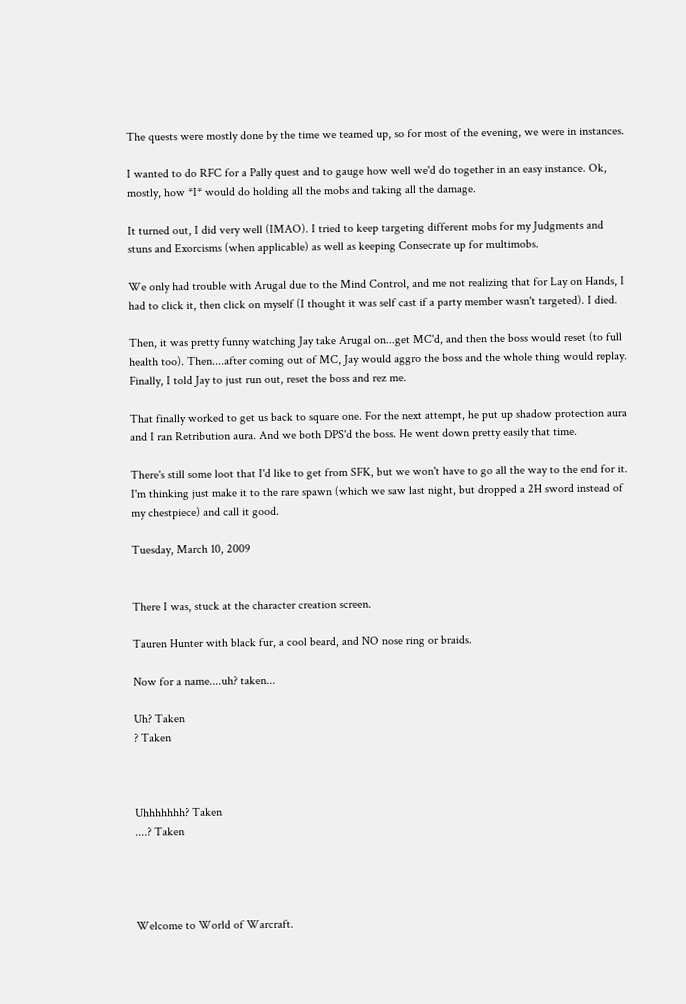The quests were mostly done by the time we teamed up, so for most of the evening, we were in instances.

I wanted to do RFC for a Pally quest and to gauge how well we'd do together in an easy instance. Ok, mostly, how *I* would do holding all the mobs and taking all the damage.

It turned out, I did very well (IMAO). I tried to keep targeting different mobs for my Judgments and stuns and Exorcisms (when applicable) as well as keeping Consecrate up for multimobs.

We only had trouble with Arugal due to the Mind Control, and me not realizing that for Lay on Hands, I had to click it, then click on myself (I thought it was self cast if a party member wasn't targeted). I died.

Then, it was pretty funny watching Jay take Arugal on...get MC'd, and then the boss would reset (to full health too). Then....after coming out of MC, Jay would aggro the boss and the whole thing would replay. Finally, I told Jay to just run out, reset the boss and rez me.

That finally worked to get us back to square one. For the next attempt, he put up shadow protection aura and I ran Retribution aura. And we both DPS'd the boss. He went down pretty easily that time.

There's still some loot that I'd like to get from SFK, but we won't have to go all the way to the end for it. I'm thinking just make it to the rare spawn (which we saw last night, but dropped a 2H sword instead of my chestpiece) and call it good.

Tuesday, March 10, 2009


There I was, stuck at the character creation screen.

Tauren Hunter with black fur, a cool beard, and NO nose ring or braids.

Now for a name....uh? taken...

Uh? Taken
? Taken



Uhhhhhhh? Taken
....? Taken




Welcome to World of Warcraft.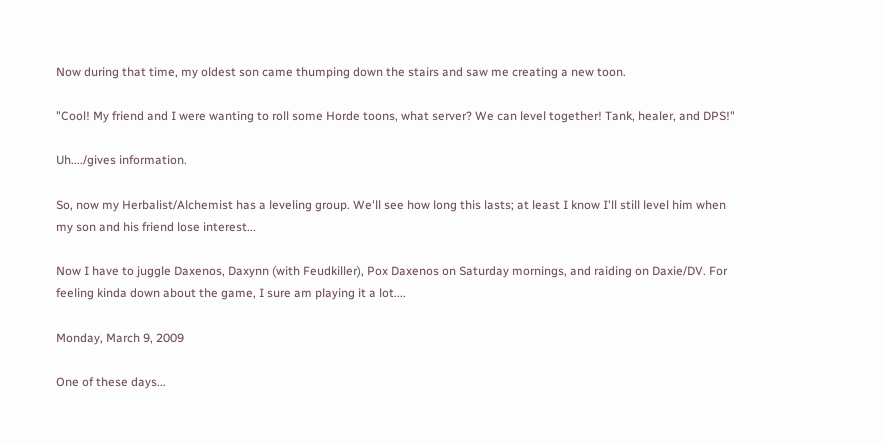Now during that time, my oldest son came thumping down the stairs and saw me creating a new toon.

"Cool! My friend and I were wanting to roll some Horde toons, what server? We can level together! Tank, healer, and DPS!"

Uh..../gives information.

So, now my Herbalist/Alchemist has a leveling group. We'll see how long this lasts; at least I know I'll still level him when my son and his friend lose interest...

Now I have to juggle Daxenos, Daxynn (with Feudkiller), Pox Daxenos on Saturday mornings, and raiding on Daxie/DV. For feeling kinda down about the game, I sure am playing it a lot....

Monday, March 9, 2009

One of these days...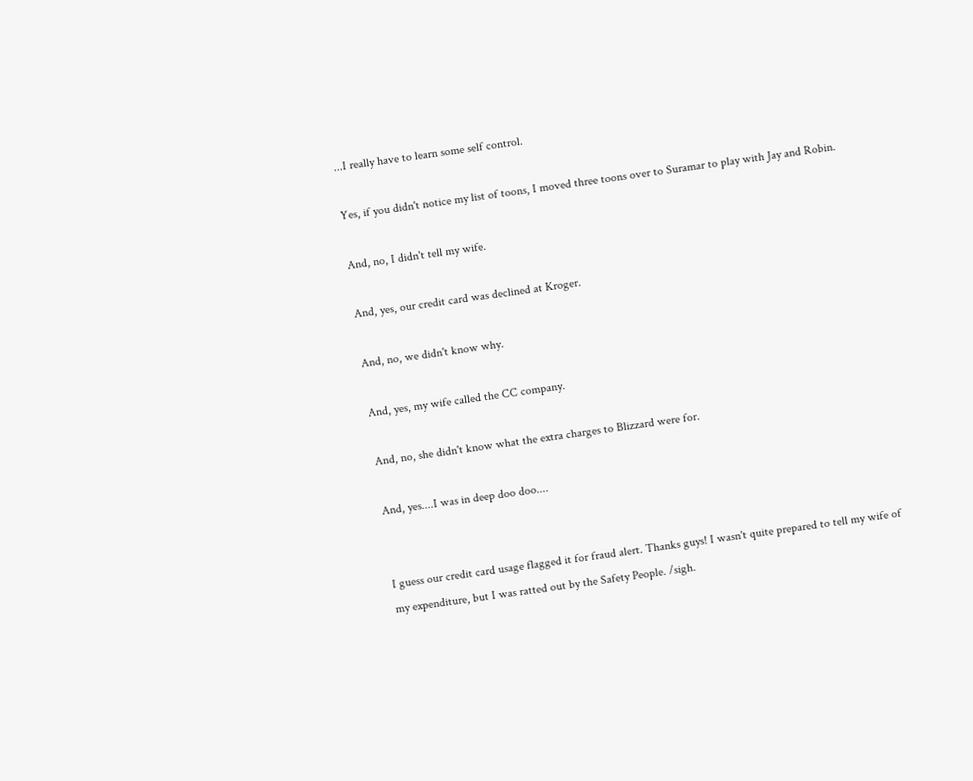...I really have to learn some self control.

Yes, if you didn't notice my list of toons, I moved three toons over to Suramar to play with Jay and Robin.

And, no, I didn't tell my wife.

And, yes, our credit card was declined at Kroger.

And, no, we didn't know why.

And, yes, my wife called the CC company.

And, no, she didn't know what the extra charges to Blizzard were for.

And, yes....I was in deep doo doo....


I guess our credit card usage flagged it for fraud alert. Thanks guys! I wasn't quite prepared to tell my wife of my expenditure, but I was ratted out by the Safety People. /sigh.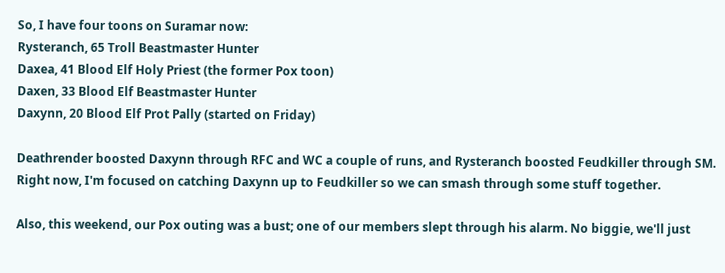So, I have four toons on Suramar now:
Rysteranch, 65 Troll Beastmaster Hunter
Daxea, 41 Blood Elf Holy Priest (the former Pox toon)
Daxen, 33 Blood Elf Beastmaster Hunter
Daxynn, 20 Blood Elf Prot Pally (started on Friday)

Deathrender boosted Daxynn through RFC and WC a couple of runs, and Rysteranch boosted Feudkiller through SM. Right now, I'm focused on catching Daxynn up to Feudkiller so we can smash through some stuff together.

Also, this weekend, our Pox outing was a bust; one of our members slept through his alarm. No biggie, we'll just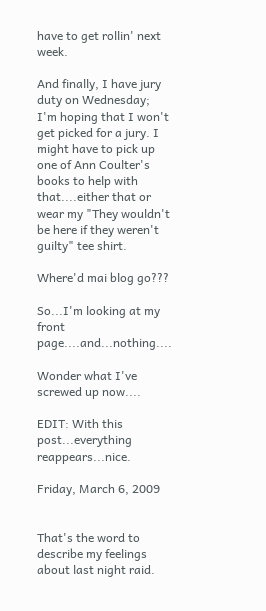have to get rollin' next week.

And finally, I have jury duty on Wednesday; I'm hoping that I won't get picked for a jury. I might have to pick up one of Ann Coulter's books to help with that....either that or wear my "They wouldn't be here if they weren't guilty" tee shirt.

Where'd mai blog go???

So...I'm looking at my front page....and...nothing....

Wonder what I've screwed up now....

EDIT: With this post...everything reappears...nice.

Friday, March 6, 2009


That's the word to describe my feelings about last night raid.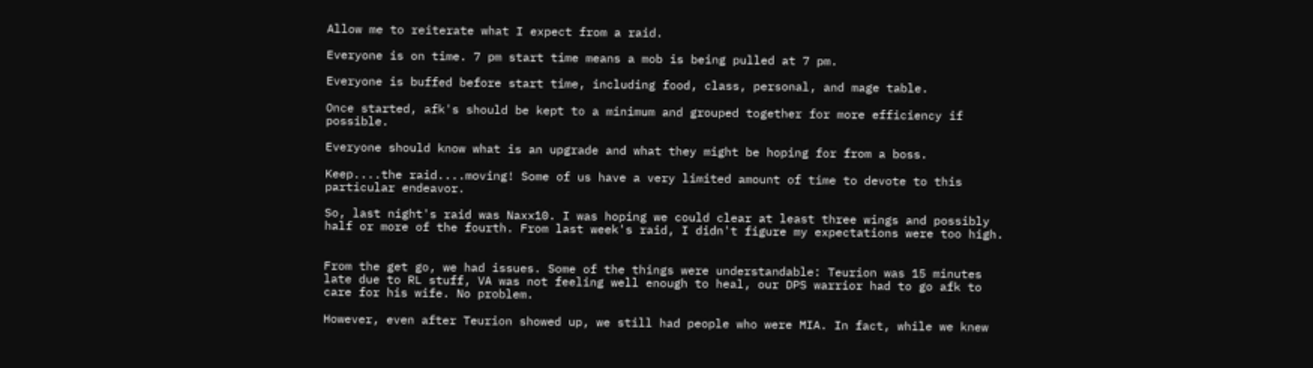Allow me to reiterate what I expect from a raid.

Everyone is on time. 7 pm start time means a mob is being pulled at 7 pm.

Everyone is buffed before start time, including food, class, personal, and mage table.

Once started, afk's should be kept to a minimum and grouped together for more efficiency if possible.

Everyone should know what is an upgrade and what they might be hoping for from a boss.

Keep....the raid....moving! Some of us have a very limited amount of time to devote to this particular endeavor.

So, last night's raid was Naxx10. I was hoping we could clear at least three wings and possibly half or more of the fourth. From last week's raid, I didn't figure my expectations were too high.


From the get go, we had issues. Some of the things were understandable: Teurion was 15 minutes late due to RL stuff, VA was not feeling well enough to heal, our DPS warrior had to go afk to care for his wife. No problem.

However, even after Teurion showed up, we still had people who were MIA. In fact, while we knew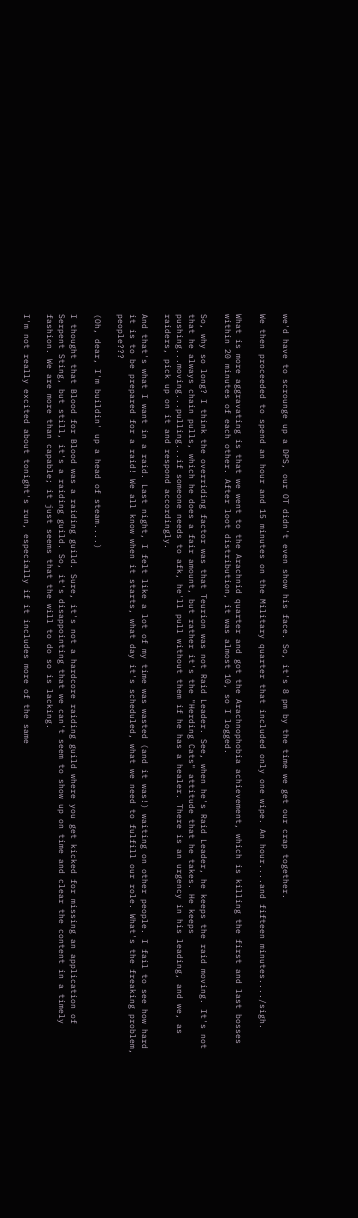we'd have to scrounge up a DPS, our OT didn't even show his face. So, it's 8 pm by the time we get our crap together.

We then proceeded to spend an hour and 15 minutes on the Military quarter that included only one wipe. An hour....and fifteen minutes..../sigh.

What is more aggravating is that we went to the Arachnid quarter and got the Arachnophobia achievement, which is killing the first and last bosses within 20 minutes of each other. After loot distribution, it was almost 10, so I logged.

So, why so long? I think the overriding factor was that Teurion was not Raid Leader. See, when he's Raid Leader, he keeps the raid moving. It's not that he always chain pulls, which he does a fair amount, but rather it's the "Herding Cats" attitude that he takes. He keeps pushing...moving...pulling...if someone needs to afk, he'll pull without them if he has a healer. There is an urgency in his leading, and we, as raiders, pick up on it and respond accordingly.

And that's what I want in a raid. Last night, I felt like a lot of my time was wasted (and it was!) waiting on other people. I fail to see how hard it is to be prepared for a raid! We all know when it starts, what day it's scheduled, what we need to fulfill our role. What's the freaking problem, people???

(Oh, dear, I'm buildin' up a head of steam....)

I thought that Blood for Blood was a raiding guild. Sure, it's not a hardcore raiding guild where you get kicked for missing an application of Serpent Sting, but still, it's a raiding guild. So, it's disappointing that we can't seem to show up on time and clear the content in a timely fashion. We are more than capable; it just seems that the will to do so is lacking.

I'm not really excited about tonight's run, especially if it includes more of the same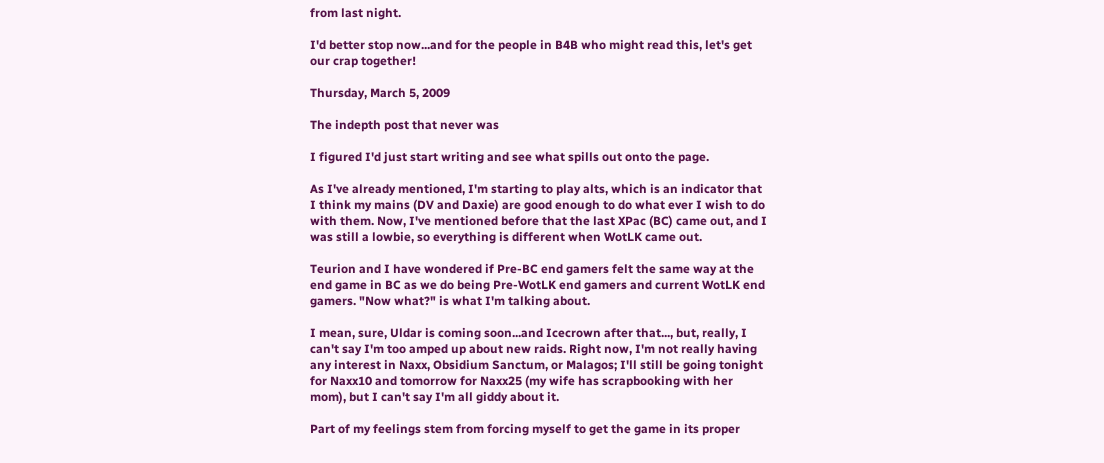from last night.

I'd better stop now...and for the people in B4B who might read this, let's get our crap together!

Thursday, March 5, 2009

The indepth post that never was

I figured I'd just start writing and see what spills out onto the page.

As I've already mentioned, I'm starting to play alts, which is an indicator that I think my mains (DV and Daxie) are good enough to do what ever I wish to do with them. Now, I've mentioned before that the last XPac (BC) came out, and I was still a lowbie, so everything is different when WotLK came out.

Teurion and I have wondered if Pre-BC end gamers felt the same way at the end game in BC as we do being Pre-WotLK end gamers and current WotLK end gamers. "Now what?" is what I'm talking about.

I mean, sure, Uldar is coming soon...and Icecrown after that..., but, really, I can't say I'm too amped up about new raids. Right now, I'm not really having any interest in Naxx, Obsidium Sanctum, or Malagos; I'll still be going tonight for Naxx10 and tomorrow for Naxx25 (my wife has scrapbooking with her mom), but I can't say I'm all giddy about it.

Part of my feelings stem from forcing myself to get the game in its proper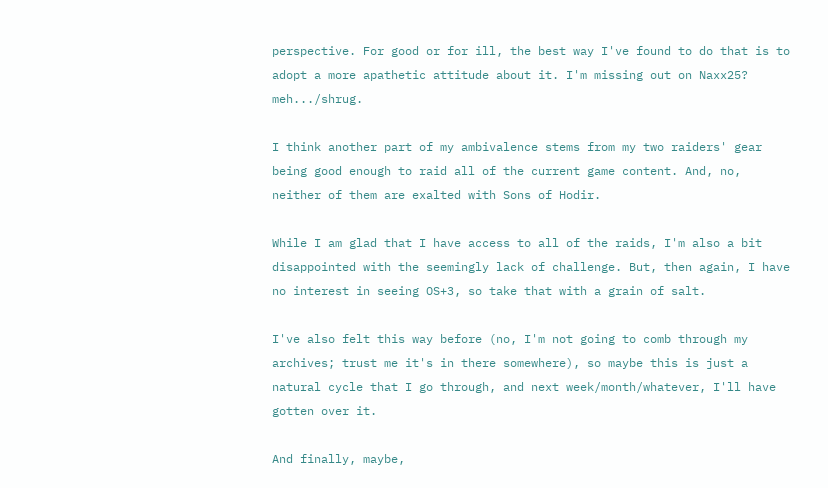perspective. For good or for ill, the best way I've found to do that is to adopt a more apathetic attitude about it. I'm missing out on Naxx25? meh.../shrug.

I think another part of my ambivalence stems from my two raiders' gear being good enough to raid all of the current game content. And, no, neither of them are exalted with Sons of Hodir.

While I am glad that I have access to all of the raids, I'm also a bit disappointed with the seemingly lack of challenge. But, then again, I have no interest in seeing OS+3, so take that with a grain of salt.

I've also felt this way before (no, I'm not going to comb through my archives; trust me it's in there somewhere), so maybe this is just a natural cycle that I go through, and next week/month/whatever, I'll have gotten over it.

And finally, maybe,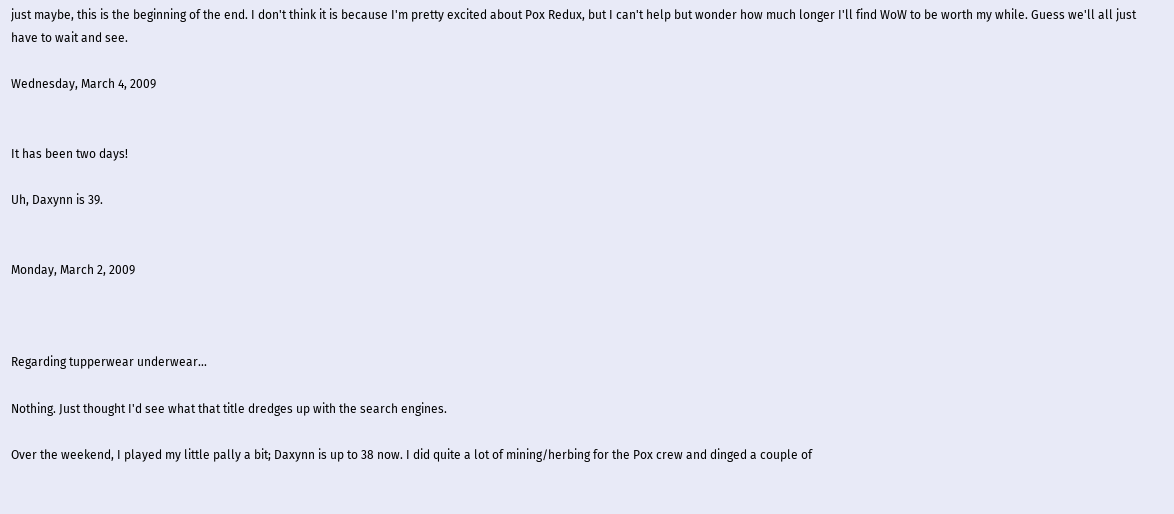just maybe, this is the beginning of the end. I don't think it is because I'm pretty excited about Pox Redux, but I can't help but wonder how much longer I'll find WoW to be worth my while. Guess we'll all just have to wait and see.

Wednesday, March 4, 2009


It has been two days!

Uh, Daxynn is 39.


Monday, March 2, 2009



Regarding tupperwear underwear...

Nothing. Just thought I'd see what that title dredges up with the search engines.

Over the weekend, I played my little pally a bit; Daxynn is up to 38 now. I did quite a lot of mining/herbing for the Pox crew and dinged a couple of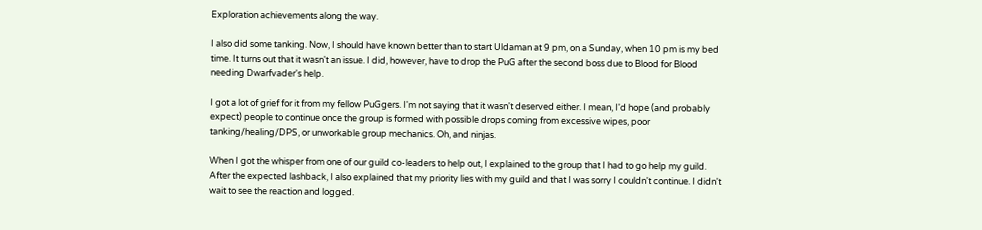Exploration achievements along the way.

I also did some tanking. Now, I should have known better than to start Uldaman at 9 pm, on a Sunday, when 10 pm is my bed time. It turns out that it wasn't an issue. I did, however, have to drop the PuG after the second boss due to Blood for Blood needing Dwarfvader's help.

I got a lot of grief for it from my fellow PuGgers. I'm not saying that it wasn't deserved either. I mean, I'd hope (and probably expect) people to continue once the group is formed with possible drops coming from excessive wipes, poor tanking/healing/DPS, or unworkable group mechanics. Oh, and ninjas.

When I got the whisper from one of our guild co-leaders to help out, I explained to the group that I had to go help my guild. After the expected lashback, I also explained that my priority lies with my guild and that I was sorry I couldn't continue. I didn't wait to see the reaction and logged.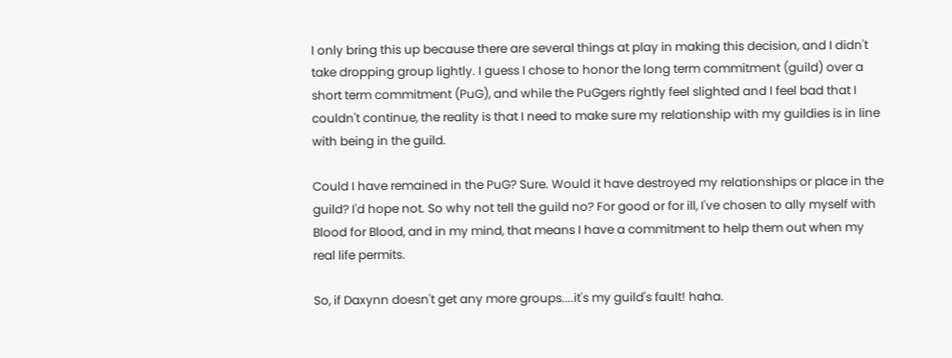I only bring this up because there are several things at play in making this decision, and I didn't take dropping group lightly. I guess I chose to honor the long term commitment (guild) over a short term commitment (PuG), and while the PuGgers rightly feel slighted and I feel bad that I couldn't continue, the reality is that I need to make sure my relationship with my guildies is in line with being in the guild.

Could I have remained in the PuG? Sure. Would it have destroyed my relationships or place in the guild? I'd hope not. So why not tell the guild no? For good or for ill, I've chosen to ally myself with Blood for Blood, and in my mind, that means I have a commitment to help them out when my real life permits.

So, if Daxynn doesn't get any more groups....it's my guild's fault! haha.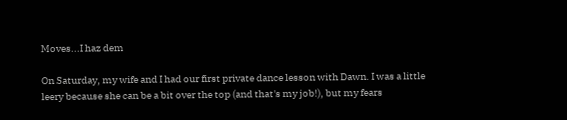Moves...I haz dem

On Saturday, my wife and I had our first private dance lesson with Dawn. I was a little leery because she can be a bit over the top (and that's my job!), but my fears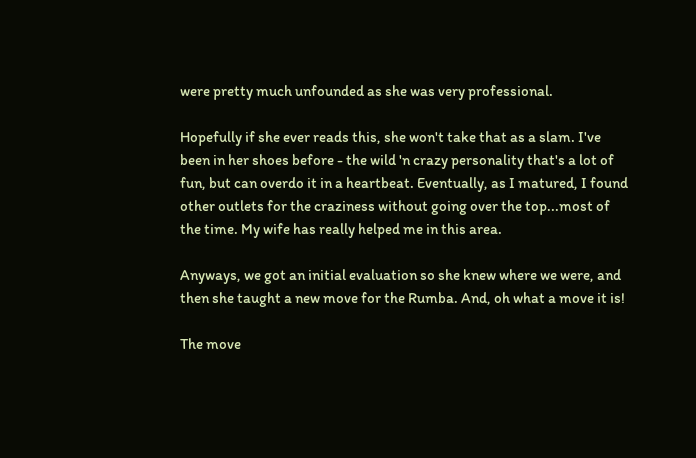were pretty much unfounded as she was very professional.

Hopefully if she ever reads this, she won't take that as a slam. I've been in her shoes before - the wild 'n crazy personality that's a lot of fun, but can overdo it in a heartbeat. Eventually, as I matured, I found other outlets for the craziness without going over the top...most of the time. My wife has really helped me in this area.

Anyways, we got an initial evaluation so she knew where we were, and then she taught a new move for the Rumba. And, oh what a move it is!

The move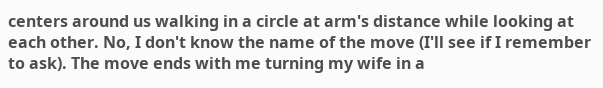centers around us walking in a circle at arm's distance while looking at each other. No, I don't know the name of the move (I'll see if I remember to ask). The move ends with me turning my wife in a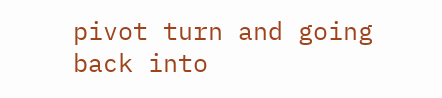pivot turn and going back into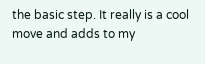the basic step. It really is a cool move and adds to my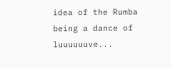idea of the Rumba being a dance of luuuuuuve...